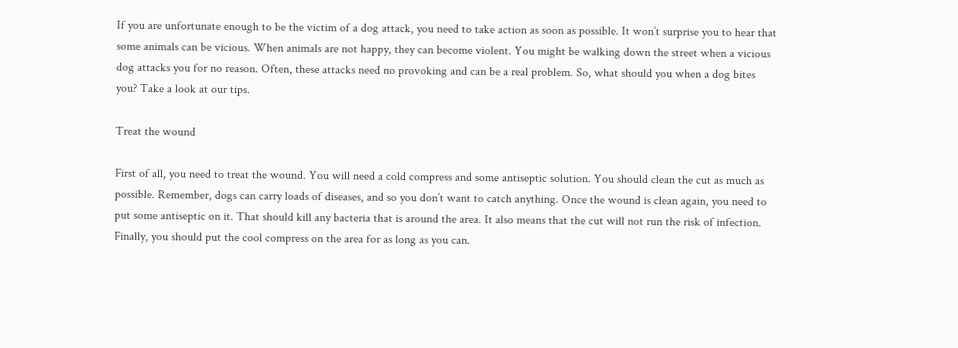If you are unfortunate enough to be the victim of a dog attack, you need to take action as soon as possible. It won’t surprise you to hear that some animals can be vicious. When animals are not happy, they can become violent. You might be walking down the street when a vicious dog attacks you for no reason. Often, these attacks need no provoking and can be a real problem. So, what should you when a dog bites you? Take a look at our tips.

Treat the wound

First of all, you need to treat the wound. You will need a cold compress and some antiseptic solution. You should clean the cut as much as possible. Remember, dogs can carry loads of diseases, and so you don’t want to catch anything. Once the wound is clean again, you need to put some antiseptic on it. That should kill any bacteria that is around the area. It also means that the cut will not run the risk of infection. Finally, you should put the cool compress on the area for as long as you can.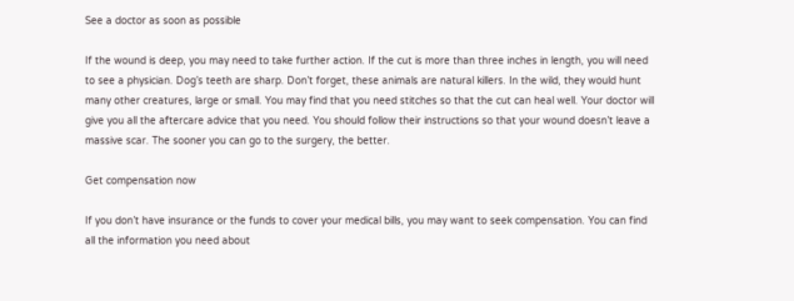See a doctor as soon as possible

If the wound is deep, you may need to take further action. If the cut is more than three inches in length, you will need to see a physician. Dog’s teeth are sharp. Don’t forget, these animals are natural killers. In the wild, they would hunt many other creatures, large or small. You may find that you need stitches so that the cut can heal well. Your doctor will give you all the aftercare advice that you need. You should follow their instructions so that your wound doesn’t leave a massive scar. The sooner you can go to the surgery, the better.

Get compensation now

If you don’t have insurance or the funds to cover your medical bills, you may want to seek compensation. You can find all the information you need about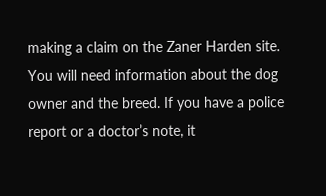making a claim on the Zaner Harden site. You will need information about the dog owner and the breed. If you have a police report or a doctor’s note, it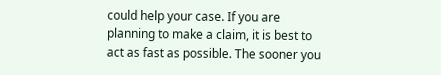could help your case. If you are planning to make a claim, it is best to act as fast as possible. The sooner you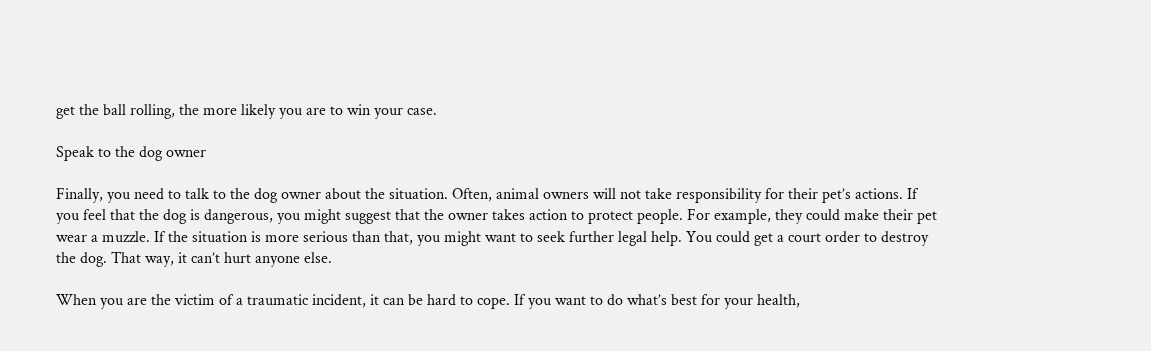get the ball rolling, the more likely you are to win your case.

Speak to the dog owner

Finally, you need to talk to the dog owner about the situation. Often, animal owners will not take responsibility for their pet’s actions. If you feel that the dog is dangerous, you might suggest that the owner takes action to protect people. For example, they could make their pet wear a muzzle. If the situation is more serious than that, you might want to seek further legal help. You could get a court order to destroy the dog. That way, it can’t hurt anyone else.

When you are the victim of a traumatic incident, it can be hard to cope. If you want to do what’s best for your health,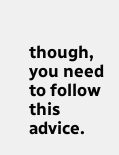though, you need to follow this advice.